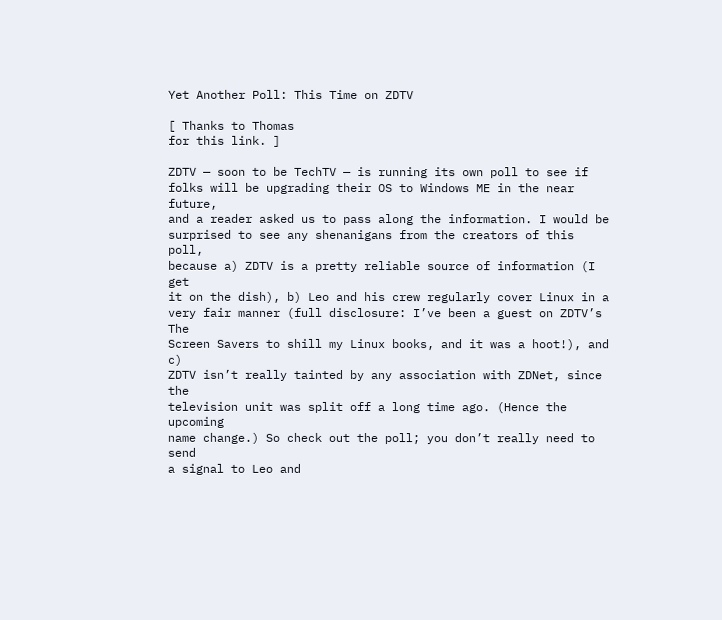Yet Another Poll: This Time on ZDTV

[ Thanks to Thomas
for this link. ]

ZDTV — soon to be TechTV — is running its own poll to see if
folks will be upgrading their OS to Windows ME in the near future,
and a reader asked us to pass along the information. I would be
surprised to see any shenanigans from the creators of this poll,
because a) ZDTV is a pretty reliable source of information (I get
it on the dish), b) Leo and his crew regularly cover Linux in a
very fair manner (full disclosure: I’ve been a guest on ZDTV’s The
Screen Savers to shill my Linux books, and it was a hoot!), and c)
ZDTV isn’t really tainted by any association with ZDNet, since the
television unit was split off a long time ago. (Hence the upcoming
name change.) So check out the poll; you don’t really need to send
a signal to Leo and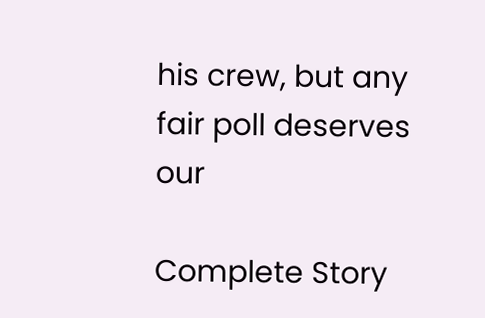his crew, but any fair poll deserves our

Complete Story